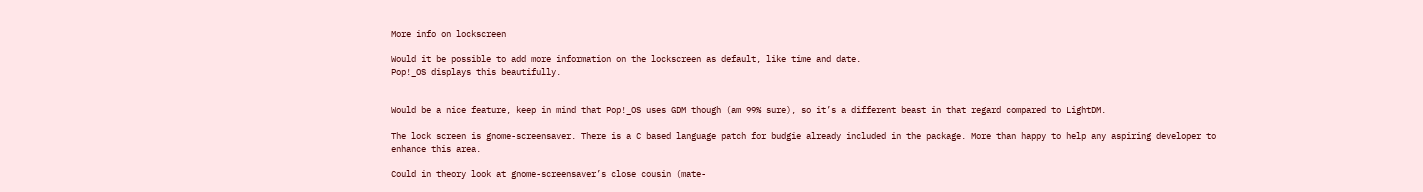More info on lockscreen

Would it be possible to add more information on the lockscreen as default, like time and date.
Pop!_OS displays this beautifully.


Would be a nice feature, keep in mind that Pop!_OS uses GDM though (am 99% sure), so it’s a different beast in that regard compared to LightDM.

The lock screen is gnome-screensaver. There is a C based language patch for budgie already included in the package. More than happy to help any aspiring developer to enhance this area.

Could in theory look at gnome-screensaver’s close cousin (mate-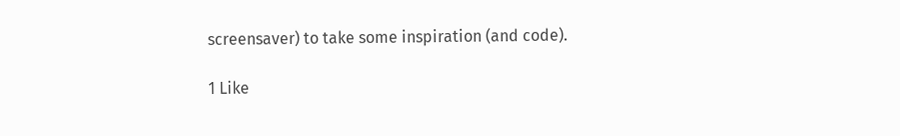screensaver) to take some inspiration (and code).

1 Like